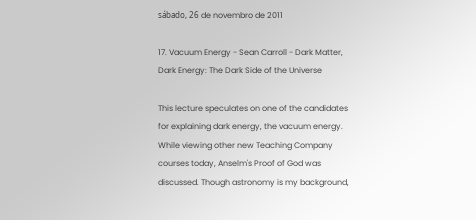sábado, 26 de novembro de 2011

17. Vacuum Energy - Sean Carroll - Dark Matter, Dark Energy: The Dark Side of the Universe

This lecture speculates on one of the candidates for explaining dark energy, the vacuum energy. While viewing other new Teaching Company courses today, Anselm's Proof of God was discussed. Though astronomy is my background,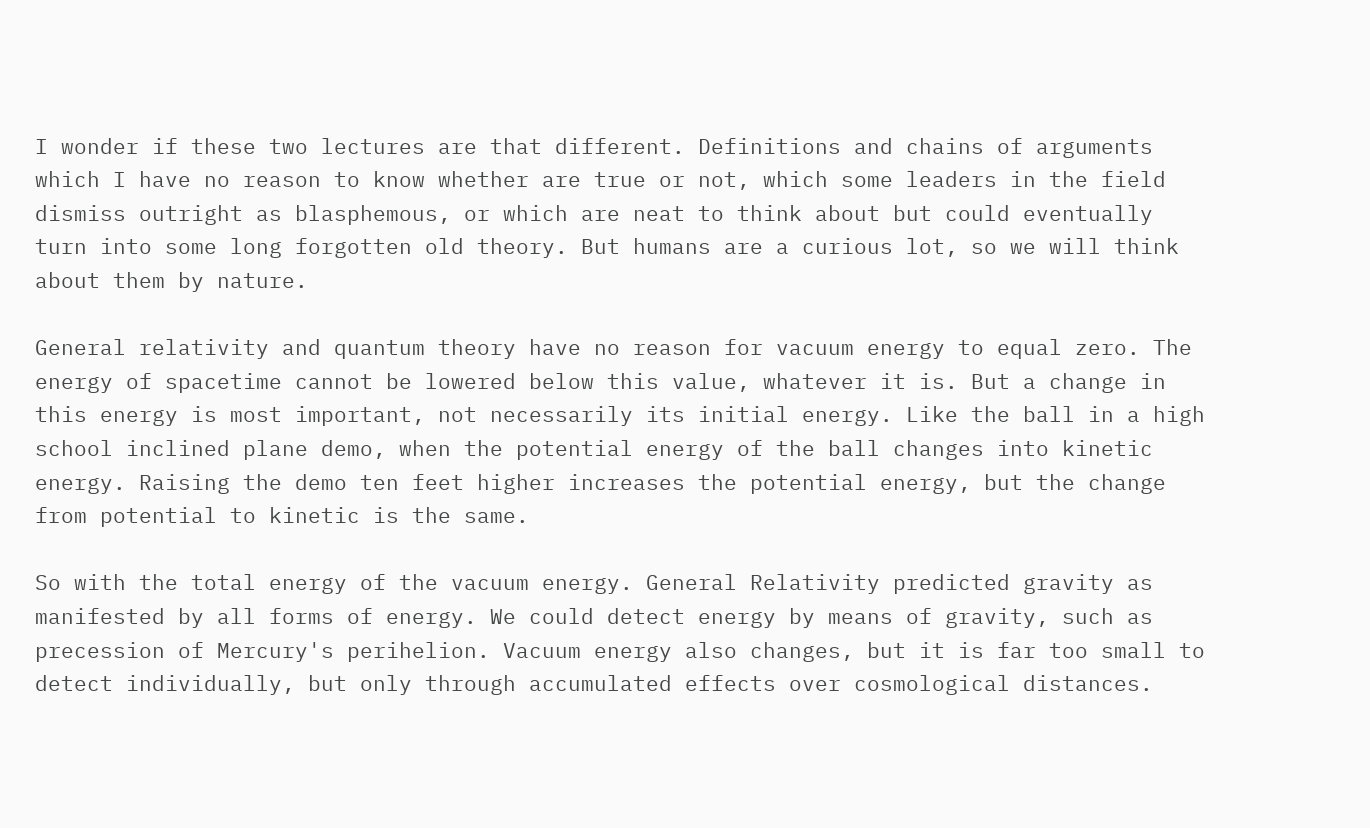I wonder if these two lectures are that different. Definitions and chains of arguments which I have no reason to know whether are true or not, which some leaders in the field dismiss outright as blasphemous, or which are neat to think about but could eventually turn into some long forgotten old theory. But humans are a curious lot, so we will think about them by nature.

General relativity and quantum theory have no reason for vacuum energy to equal zero. The energy of spacetime cannot be lowered below this value, whatever it is. But a change in this energy is most important, not necessarily its initial energy. Like the ball in a high school inclined plane demo, when the potential energy of the ball changes into kinetic energy. Raising the demo ten feet higher increases the potential energy, but the change from potential to kinetic is the same.

So with the total energy of the vacuum energy. General Relativity predicted gravity as manifested by all forms of energy. We could detect energy by means of gravity, such as precession of Mercury's perihelion. Vacuum energy also changes, but it is far too small to detect individually, but only through accumulated effects over cosmological distances.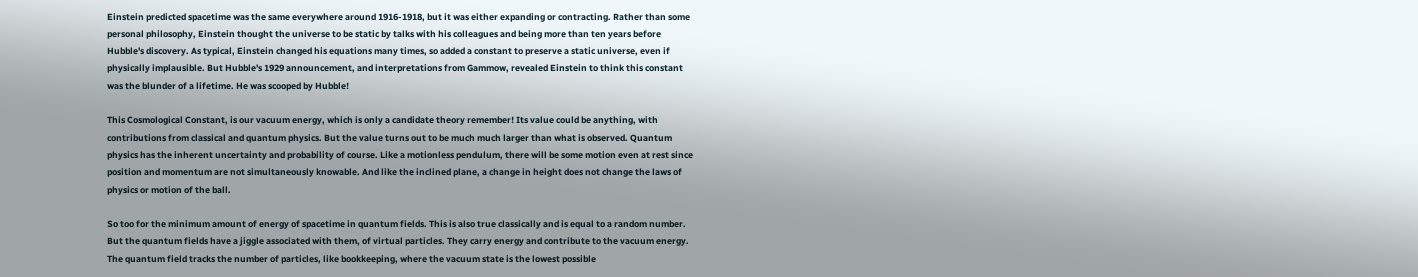Einstein predicted spacetime was the same everywhere around 1916-1918, but it was either expanding or contracting. Rather than some personal philosophy, Einstein thought the universe to be static by talks with his colleagues and being more than ten years before Hubble's discovery. As typical, Einstein changed his equations many times, so added a constant to preserve a static universe, even if physically implausible. But Hubble's 1929 announcement, and interpretations from Gammow, revealed Einstein to think this constant was the blunder of a lifetime. He was scooped by Hubble!

This Cosmological Constant, is our vacuum energy, which is only a candidate theory remember! Its value could be anything, with contributions from classical and quantum physics. But the value turns out to be much much larger than what is observed. Quantum physics has the inherent uncertainty and probability of course. Like a motionless pendulum, there will be some motion even at rest since position and momentum are not simultaneously knowable. And like the inclined plane, a change in height does not change the laws of physics or motion of the ball.

So too for the minimum amount of energy of spacetime in quantum fields. This is also true classically and is equal to a random number. But the quantum fields have a jiggle associated with them, of virtual particles. They carry energy and contribute to the vacuum energy. The quantum field tracks the number of particles, like bookkeeping, where the vacuum state is the lowest possible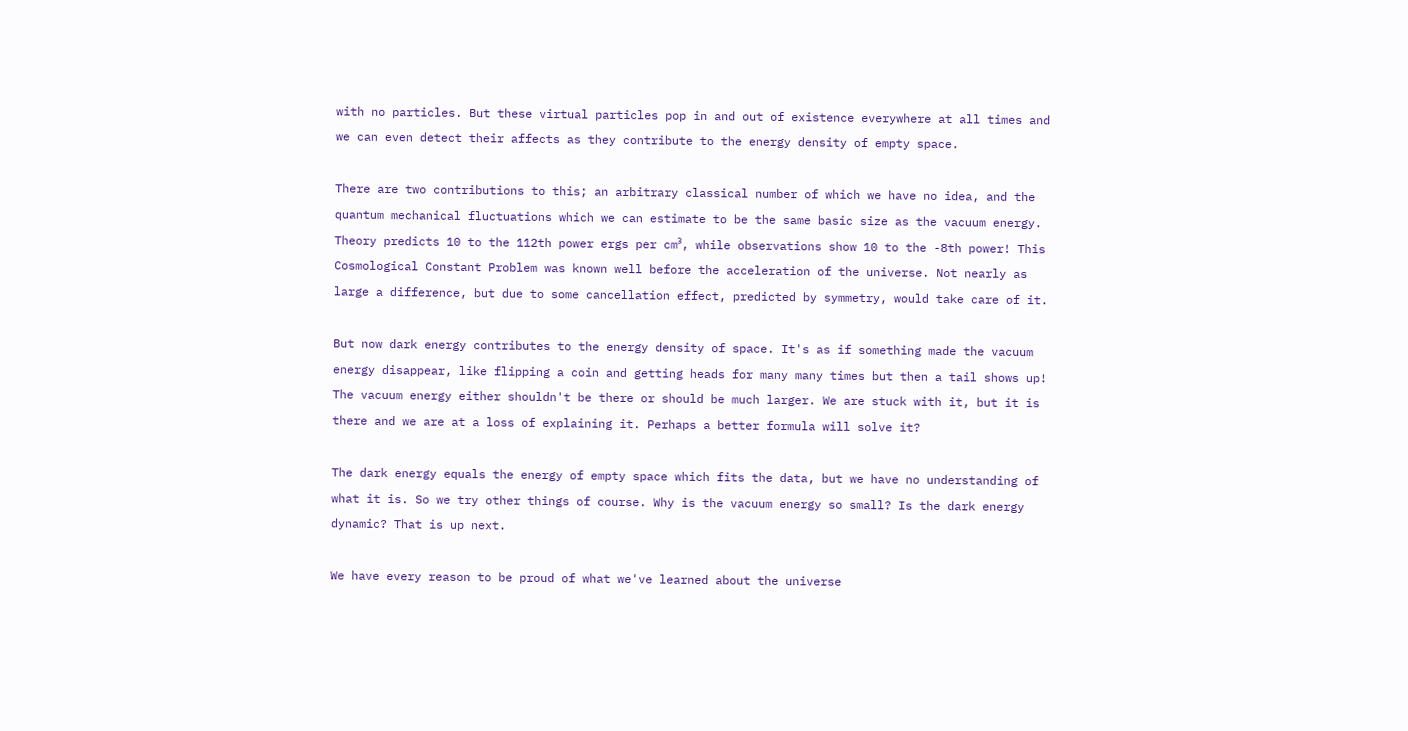with no particles. But these virtual particles pop in and out of existence everywhere at all times and we can even detect their affects as they contribute to the energy density of empty space.

There are two contributions to this; an arbitrary classical number of which we have no idea, and the quantum mechanical fluctuations which we can estimate to be the same basic size as the vacuum energy. Theory predicts 10 to the 112th power ergs per cm³, while observations show 10 to the -8th power! This Cosmological Constant Problem was known well before the acceleration of the universe. Not nearly as large a difference, but due to some cancellation effect, predicted by symmetry, would take care of it.

But now dark energy contributes to the energy density of space. It's as if something made the vacuum energy disappear, like flipping a coin and getting heads for many many times but then a tail shows up! The vacuum energy either shouldn't be there or should be much larger. We are stuck with it, but it is there and we are at a loss of explaining it. Perhaps a better formula will solve it?

The dark energy equals the energy of empty space which fits the data, but we have no understanding of what it is. So we try other things of course. Why is the vacuum energy so small? Is the dark energy dynamic? That is up next.

We have every reason to be proud of what we've learned about the universe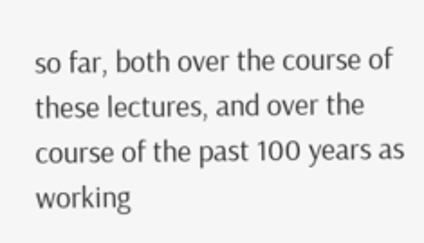so far, both over the course of these lectures, and over the course of the past 100 years as working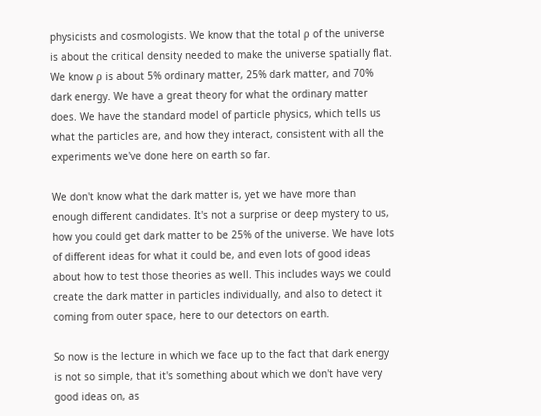physicists and cosmologists. We know that the total ρ of the universe is about the critical density needed to make the universe spatially flat. We know ρ is about 5% ordinary matter, 25% dark matter, and 70% dark energy. We have a great theory for what the ordinary matter does. We have the standard model of particle physics, which tells us what the particles are, and how they interact, consistent with all the experiments we've done here on earth so far.

We don't know what the dark matter is, yet we have more than enough different candidates. It's not a surprise or deep mystery to us, how you could get dark matter to be 25% of the universe. We have lots of different ideas for what it could be, and even lots of good ideas about how to test those theories as well. This includes ways we could create the dark matter in particles individually, and also to detect it coming from outer space, here to our detectors on earth.

So now is the lecture in which we face up to the fact that dark energy is not so simple, that it's something about which we don't have very good ideas on, as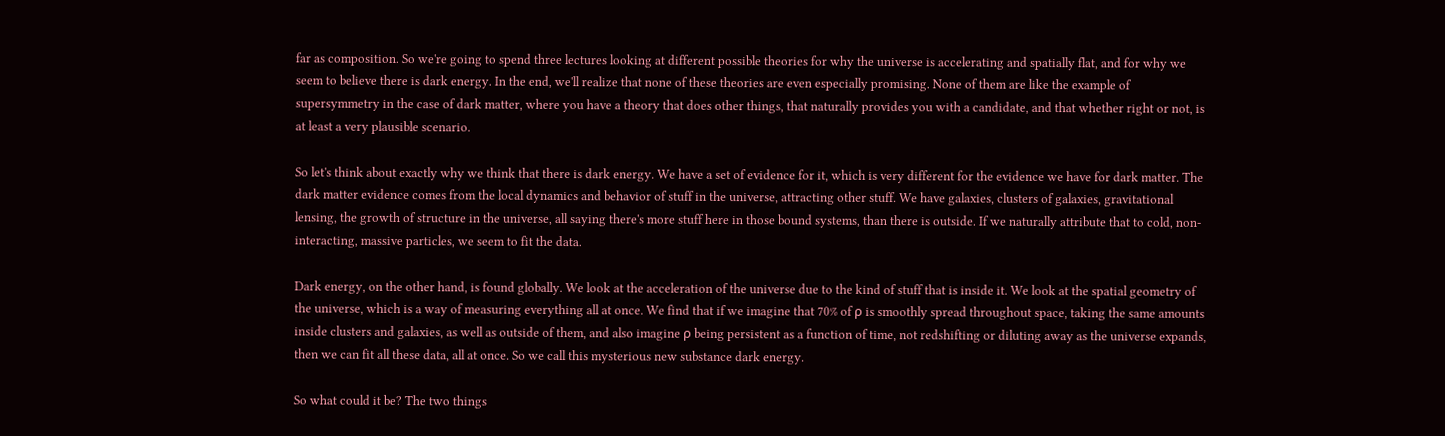far as composition. So we're going to spend three lectures looking at different possible theories for why the universe is accelerating and spatially flat, and for why we seem to believe there is dark energy. In the end, we'll realize that none of these theories are even especially promising. None of them are like the example of supersymmetry in the case of dark matter, where you have a theory that does other things, that naturally provides you with a candidate, and that whether right or not, is at least a very plausible scenario.

So let's think about exactly why we think that there is dark energy. We have a set of evidence for it, which is very different for the evidence we have for dark matter. The dark matter evidence comes from the local dynamics and behavior of stuff in the universe, attracting other stuff. We have galaxies, clusters of galaxies, gravitational lensing, the growth of structure in the universe, all saying there's more stuff here in those bound systems, than there is outside. If we naturally attribute that to cold, non-interacting, massive particles, we seem to fit the data.

Dark energy, on the other hand, is found globally. We look at the acceleration of the universe due to the kind of stuff that is inside it. We look at the spatial geometry of the universe, which is a way of measuring everything all at once. We find that if we imagine that 70% of ρ is smoothly spread throughout space, taking the same amounts inside clusters and galaxies, as well as outside of them, and also imagine ρ being persistent as a function of time, not redshifting or diluting away as the universe expands, then we can fit all these data, all at once. So we call this mysterious new substance dark energy.

So what could it be? The two things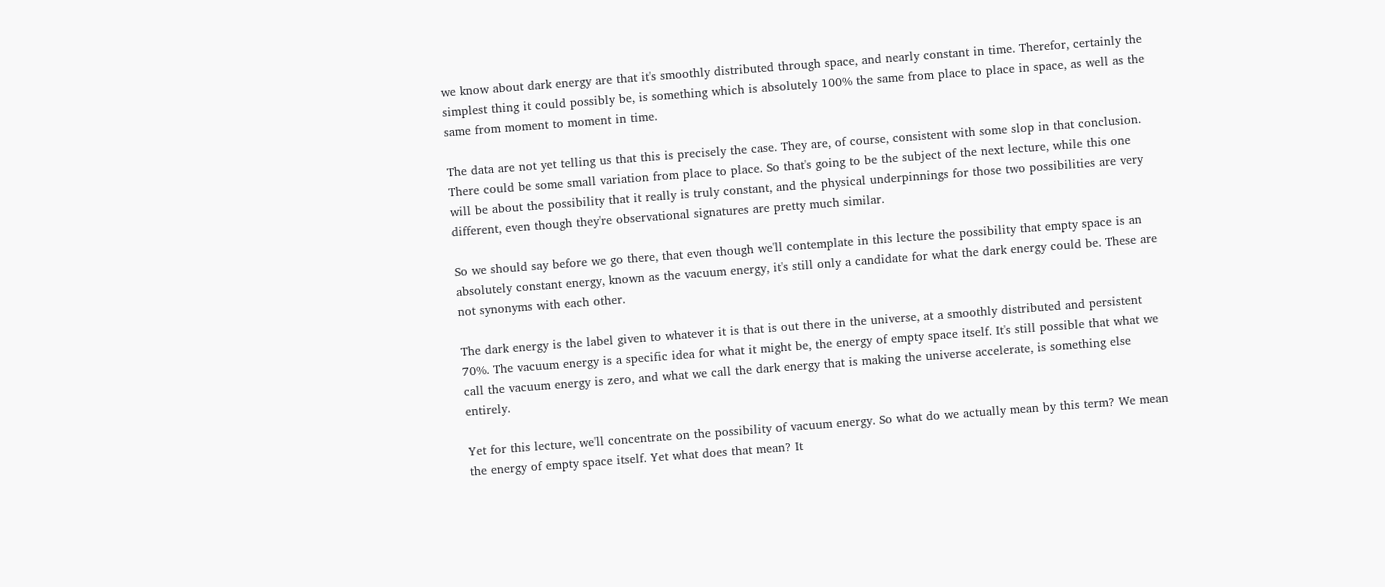we know about dark energy are that it's smoothly distributed through space, and nearly constant in time. Therefor, certainly the simplest thing it could possibly be, is something which is absolutely 100% the same from place to place in space, as well as the same from moment to moment in time.

The data are not yet telling us that this is precisely the case. They are, of course, consistent with some slop in that conclusion. There could be some small variation from place to place. So that's going to be the subject of the next lecture, while this one will be about the possibility that it really is truly constant, and the physical underpinnings for those two possibilities are very different, even though they're observational signatures are pretty much similar.

So we should say before we go there, that even though we'll contemplate in this lecture the possibility that empty space is an absolutely constant energy, known as the vacuum energy, it's still only a candidate for what the dark energy could be. These are not synonyms with each other.

The dark energy is the label given to whatever it is that is out there in the universe, at a smoothly distributed and persistent 70%. The vacuum energy is a specific idea for what it might be, the energy of empty space itself. It's still possible that what we call the vacuum energy is zero, and what we call the dark energy that is making the universe accelerate, is something else entirely.

Yet for this lecture, we'll concentrate on the possibility of vacuum energy. So what do we actually mean by this term? We mean the energy of empty space itself. Yet what does that mean? It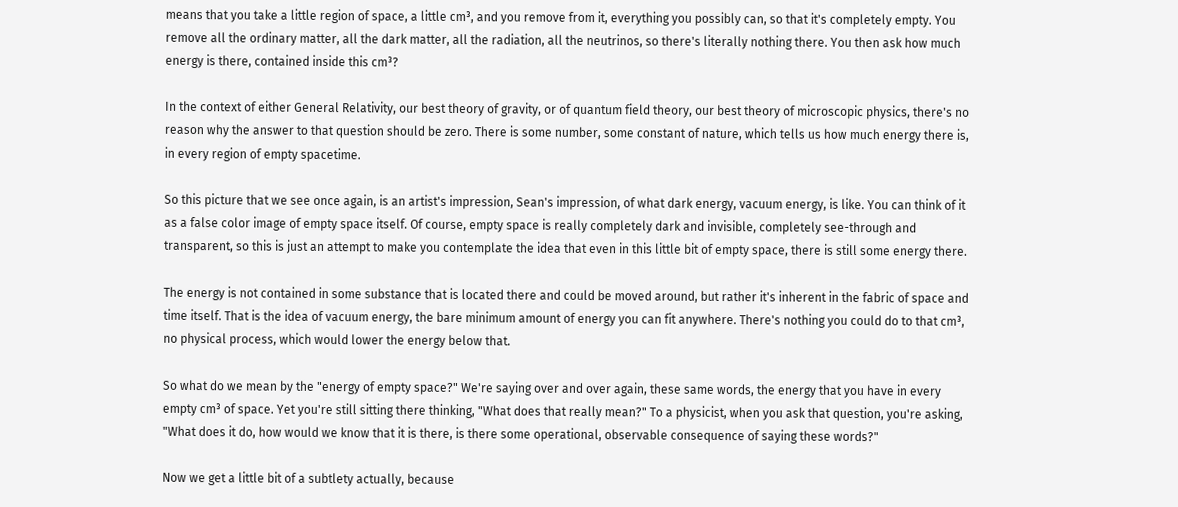means that you take a little region of space, a little cm³, and you remove from it, everything you possibly can, so that it's completely empty. You remove all the ordinary matter, all the dark matter, all the radiation, all the neutrinos, so there's literally nothing there. You then ask how much energy is there, contained inside this cm³?

In the context of either General Relativity, our best theory of gravity, or of quantum field theory, our best theory of microscopic physics, there's no reason why the answer to that question should be zero. There is some number, some constant of nature, which tells us how much energy there is, in every region of empty spacetime.

So this picture that we see once again, is an artist's impression, Sean's impression, of what dark energy, vacuum energy, is like. You can think of it as a false color image of empty space itself. Of course, empty space is really completely dark and invisible, completely see-through and transparent, so this is just an attempt to make you contemplate the idea that even in this little bit of empty space, there is still some energy there.

The energy is not contained in some substance that is located there and could be moved around, but rather it's inherent in the fabric of space and time itself. That is the idea of vacuum energy, the bare minimum amount of energy you can fit anywhere. There's nothing you could do to that cm³, no physical process, which would lower the energy below that.

So what do we mean by the "energy of empty space?" We're saying over and over again, these same words, the energy that you have in every empty cm³ of space. Yet you're still sitting there thinking, "What does that really mean?" To a physicist, when you ask that question, you're asking, "What does it do, how would we know that it is there, is there some operational, observable consequence of saying these words?"

Now we get a little bit of a subtlety actually, because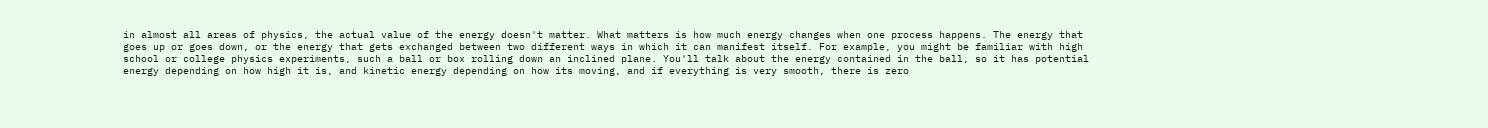in almost all areas of physics, the actual value of the energy doesn't matter. What matters is how much energy changes when one process happens. The energy that goes up or goes down, or the energy that gets exchanged between two different ways in which it can manifest itself. For example, you might be familiar with high school or college physics experiments, such a ball or box rolling down an inclined plane. You'll talk about the energy contained in the ball, so it has potential energy depending on how high it is, and kinetic energy depending on how its moving, and if everything is very smooth, there is zero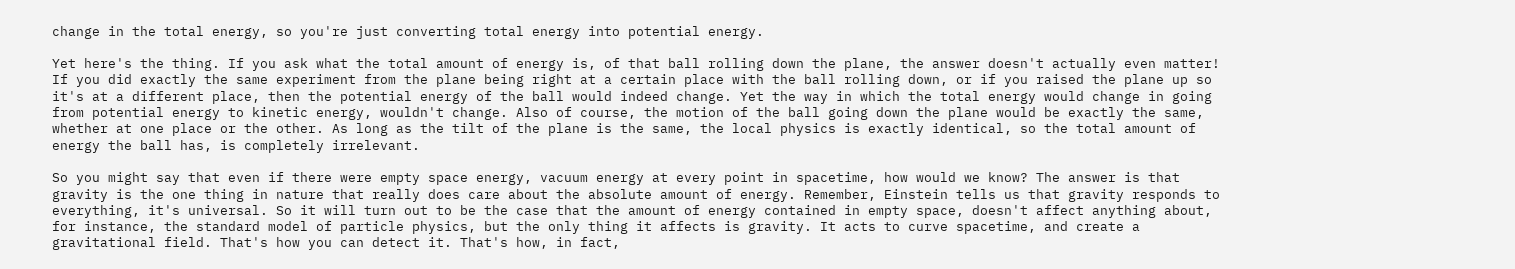change in the total energy, so you're just converting total energy into potential energy.

Yet here's the thing. If you ask what the total amount of energy is, of that ball rolling down the plane, the answer doesn't actually even matter! If you did exactly the same experiment from the plane being right at a certain place with the ball rolling down, or if you raised the plane up so it's at a different place, then the potential energy of the ball would indeed change. Yet the way in which the total energy would change in going from potential energy to kinetic energy, wouldn't change. Also of course, the motion of the ball going down the plane would be exactly the same, whether at one place or the other. As long as the tilt of the plane is the same, the local physics is exactly identical, so the total amount of energy the ball has, is completely irrelevant.

So you might say that even if there were empty space energy, vacuum energy at every point in spacetime, how would we know? The answer is that gravity is the one thing in nature that really does care about the absolute amount of energy. Remember, Einstein tells us that gravity responds to everything, it's universal. So it will turn out to be the case that the amount of energy contained in empty space, doesn't affect anything about, for instance, the standard model of particle physics, but the only thing it affects is gravity. It acts to curve spacetime, and create a gravitational field. That's how you can detect it. That's how, in fact,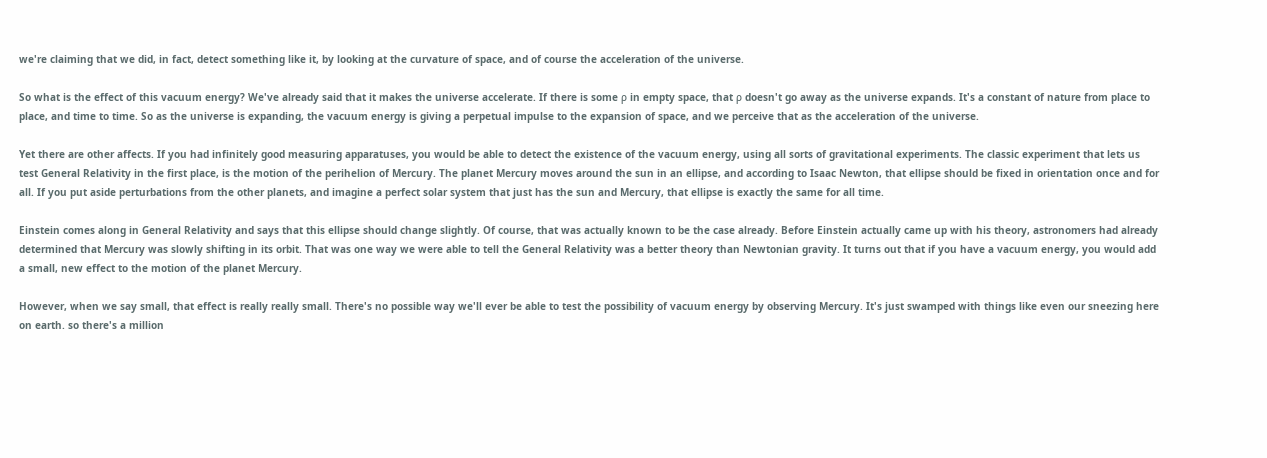we're claiming that we did, in fact, detect something like it, by looking at the curvature of space, and of course the acceleration of the universe.

So what is the effect of this vacuum energy? We've already said that it makes the universe accelerate. If there is some ρ in empty space, that ρ doesn't go away as the universe expands. It's a constant of nature from place to place, and time to time. So as the universe is expanding, the vacuum energy is giving a perpetual impulse to the expansion of space, and we perceive that as the acceleration of the universe.

Yet there are other affects. If you had infinitely good measuring apparatuses, you would be able to detect the existence of the vacuum energy, using all sorts of gravitational experiments. The classic experiment that lets us test General Relativity in the first place, is the motion of the perihelion of Mercury. The planet Mercury moves around the sun in an ellipse, and according to Isaac Newton, that ellipse should be fixed in orientation once and for all. If you put aside perturbations from the other planets, and imagine a perfect solar system that just has the sun and Mercury, that ellipse is exactly the same for all time.

Einstein comes along in General Relativity and says that this ellipse should change slightly. Of course, that was actually known to be the case already. Before Einstein actually came up with his theory, astronomers had already determined that Mercury was slowly shifting in its orbit. That was one way we were able to tell the General Relativity was a better theory than Newtonian gravity. It turns out that if you have a vacuum energy, you would add a small, new effect to the motion of the planet Mercury.

However, when we say small, that effect is really really small. There's no possible way we'll ever be able to test the possibility of vacuum energy by observing Mercury. It's just swamped with things like even our sneezing here on earth. so there's a million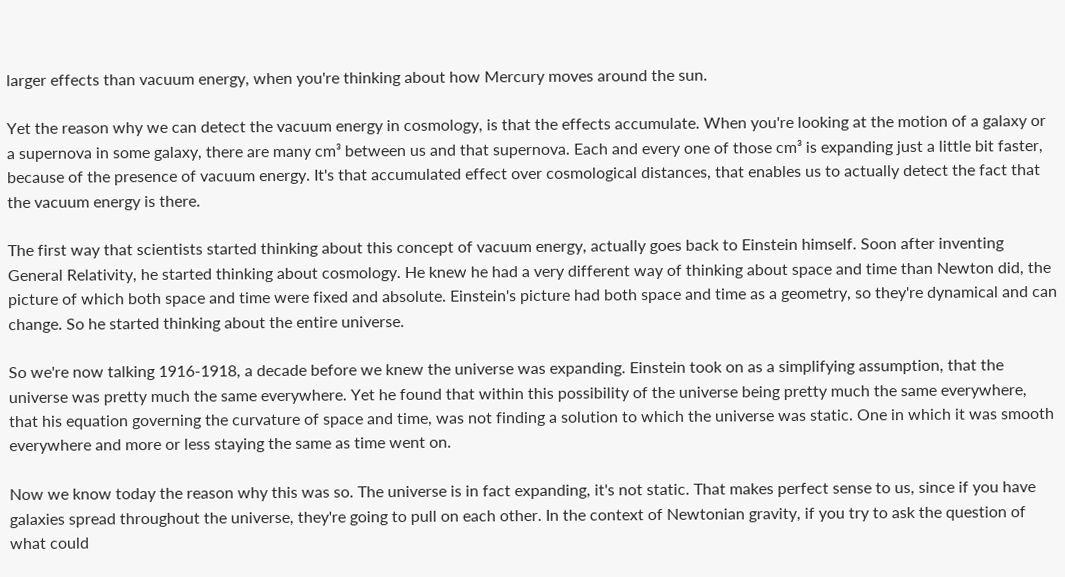larger effects than vacuum energy, when you're thinking about how Mercury moves around the sun.

Yet the reason why we can detect the vacuum energy in cosmology, is that the effects accumulate. When you're looking at the motion of a galaxy or a supernova in some galaxy, there are many cm³ between us and that supernova. Each and every one of those cm³ is expanding just a little bit faster, because of the presence of vacuum energy. It's that accumulated effect over cosmological distances, that enables us to actually detect the fact that the vacuum energy is there.

The first way that scientists started thinking about this concept of vacuum energy, actually goes back to Einstein himself. Soon after inventing General Relativity, he started thinking about cosmology. He knew he had a very different way of thinking about space and time than Newton did, the picture of which both space and time were fixed and absolute. Einstein's picture had both space and time as a geometry, so they're dynamical and can change. So he started thinking about the entire universe.

So we're now talking 1916-1918, a decade before we knew the universe was expanding. Einstein took on as a simplifying assumption, that the universe was pretty much the same everywhere. Yet he found that within this possibility of the universe being pretty much the same everywhere, that his equation governing the curvature of space and time, was not finding a solution to which the universe was static. One in which it was smooth everywhere and more or less staying the same as time went on.

Now we know today the reason why this was so. The universe is in fact expanding, it's not static. That makes perfect sense to us, since if you have galaxies spread throughout the universe, they're going to pull on each other. In the context of Newtonian gravity, if you try to ask the question of what could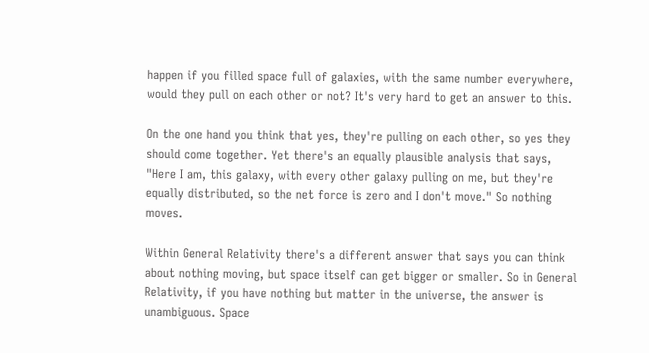happen if you filled space full of galaxies, with the same number everywhere, would they pull on each other or not? It's very hard to get an answer to this.

On the one hand you think that yes, they're pulling on each other, so yes they should come together. Yet there's an equally plausible analysis that says, "Here I am, this galaxy, with every other galaxy pulling on me, but they're equally distributed, so the net force is zero and I don't move." So nothing moves.

Within General Relativity there's a different answer that says you can think about nothing moving, but space itself can get bigger or smaller. So in General Relativity, if you have nothing but matter in the universe, the answer is unambiguous. Space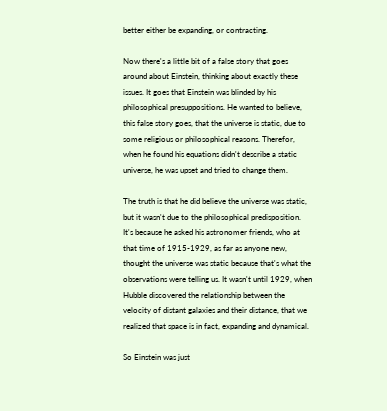better either be expanding, or contracting.

Now there's a little bit of a false story that goes around about Einstein, thinking about exactly these issues. It goes that Einstein was blinded by his philosophical presuppositions. He wanted to believe, this false story goes, that the universe is static, due to some religious or philosophical reasons. Therefor, when he found his equations didn't describe a static universe, he was upset and tried to change them.

The truth is that he did believe the universe was static, but it wasn't due to the philosophical predisposition. It's because he asked his astronomer friends, who at that time of 1915-1929, as far as anyone new, thought the universe was static because that's what the observations were telling us. It wasn't until 1929, when Hubble discovered the relationship between the velocity of distant galaxies and their distance, that we realized that space is in fact, expanding and dynamical.

So Einstein was just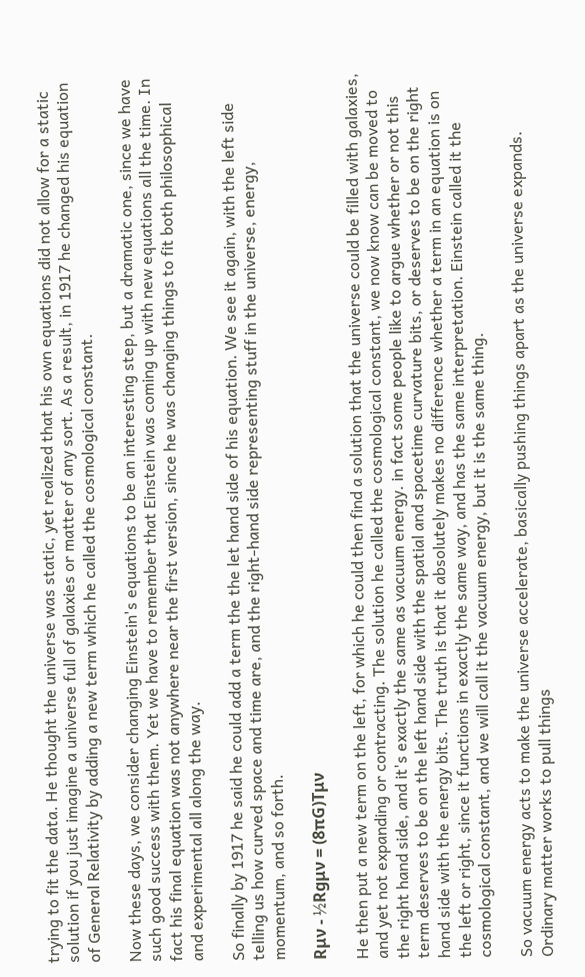trying to fit the data. He thought the universe was static, yet realized that his own equations did not allow for a static solution if you just imagine a universe full of galaxies or matter of any sort. As a result, in 1917 he changed his equation of General Relativity by adding a new term which he called the cosmological constant.

Now these days, we consider changing Einstein's equations to be an interesting step, but a dramatic one, since we have such good success with them. Yet we have to remember that Einstein was coming up with new equations all the time. In fact his final equation was not anywhere near the first version, since he was changing things to fit both philosophical and experimental all along the way.

So finally by 1917 he said he could add a term the the let hand side of his equation. We see it again, with the left side telling us how curved space and time are, and the right-hand side representing stuff in the universe, energy, momentum, and so forth.

Rμν - ½Rgμν = (8πG)Tμν

He then put a new term on the left, for which he could then find a solution that the universe could be filled with galaxies, and yet not expanding or contracting. The solution he called the cosmological constant, we now know can be moved to the right hand side, and it's exactly the same as vacuum energy. in fact some people like to argue whether or not this term deserves to be on the left hand side with the spatial and spacetime curvature bits, or deserves to be on the right hand side with the energy bits. The truth is that it absolutely makes no difference whether a term in an equation is on the left or right, since it functions in exactly the same way, and has the same interpretation. Einstein called it the cosmological constant, and we will call it the vacuum energy, but it is the same thing.

So vacuum energy acts to make the universe accelerate, basically pushing things apart as the universe expands. Ordinary matter works to pull things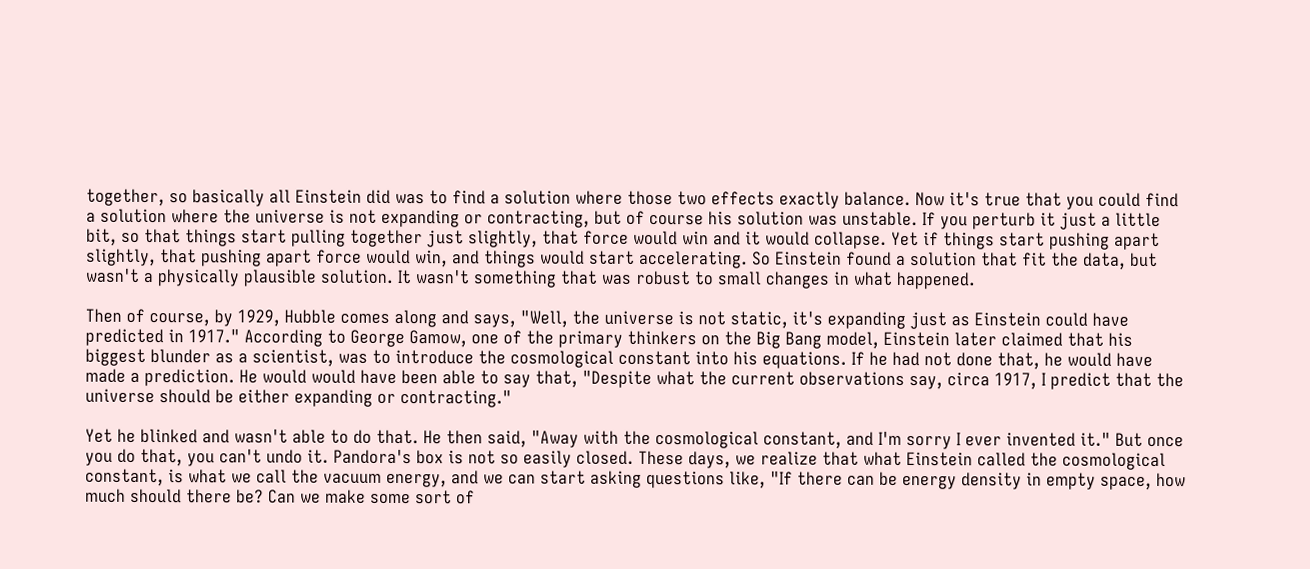together, so basically all Einstein did was to find a solution where those two effects exactly balance. Now it's true that you could find a solution where the universe is not expanding or contracting, but of course his solution was unstable. If you perturb it just a little bit, so that things start pulling together just slightly, that force would win and it would collapse. Yet if things start pushing apart slightly, that pushing apart force would win, and things would start accelerating. So Einstein found a solution that fit the data, but wasn't a physically plausible solution. It wasn't something that was robust to small changes in what happened.

Then of course, by 1929, Hubble comes along and says, "Well, the universe is not static, it's expanding just as Einstein could have predicted in 1917." According to George Gamow, one of the primary thinkers on the Big Bang model, Einstein later claimed that his biggest blunder as a scientist, was to introduce the cosmological constant into his equations. If he had not done that, he would have made a prediction. He would would have been able to say that, "Despite what the current observations say, circa 1917, I predict that the universe should be either expanding or contracting."

Yet he blinked and wasn't able to do that. He then said, "Away with the cosmological constant, and I'm sorry I ever invented it." But once you do that, you can't undo it. Pandora's box is not so easily closed. These days, we realize that what Einstein called the cosmological constant, is what we call the vacuum energy, and we can start asking questions like, "If there can be energy density in empty space, how much should there be? Can we make some sort of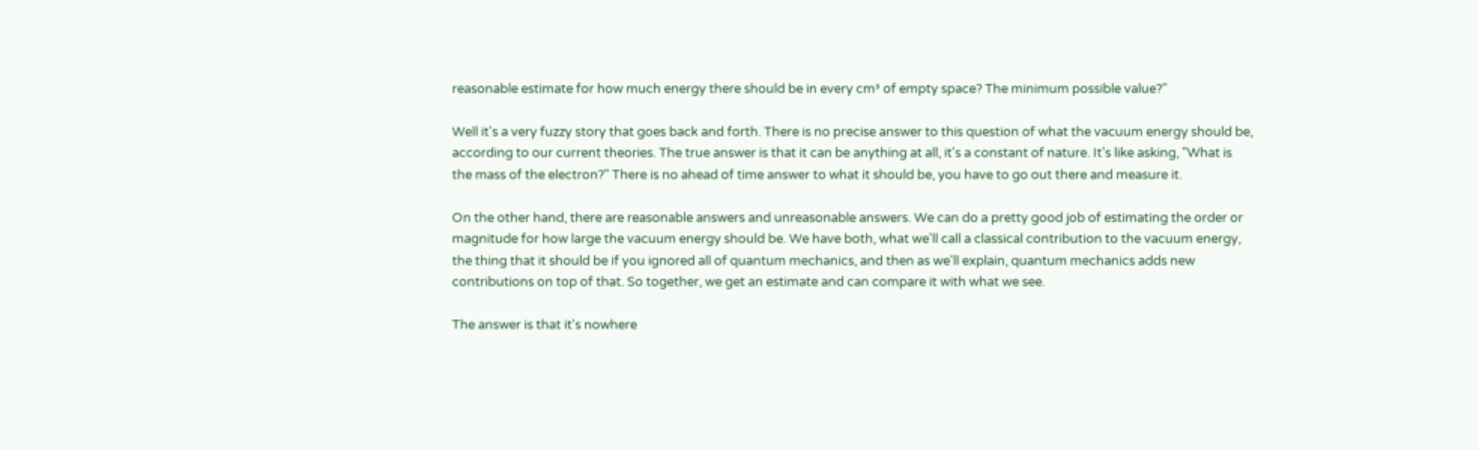reasonable estimate for how much energy there should be in every cm³ of empty space? The minimum possible value?"

Well it's a very fuzzy story that goes back and forth. There is no precise answer to this question of what the vacuum energy should be, according to our current theories. The true answer is that it can be anything at all, it's a constant of nature. It's like asking, "What is the mass of the electron?" There is no ahead of time answer to what it should be, you have to go out there and measure it.

On the other hand, there are reasonable answers and unreasonable answers. We can do a pretty good job of estimating the order or magnitude for how large the vacuum energy should be. We have both, what we'll call a classical contribution to the vacuum energy, the thing that it should be if you ignored all of quantum mechanics, and then as we'll explain, quantum mechanics adds new contributions on top of that. So together, we get an estimate and can compare it with what we see.

The answer is that it's nowhere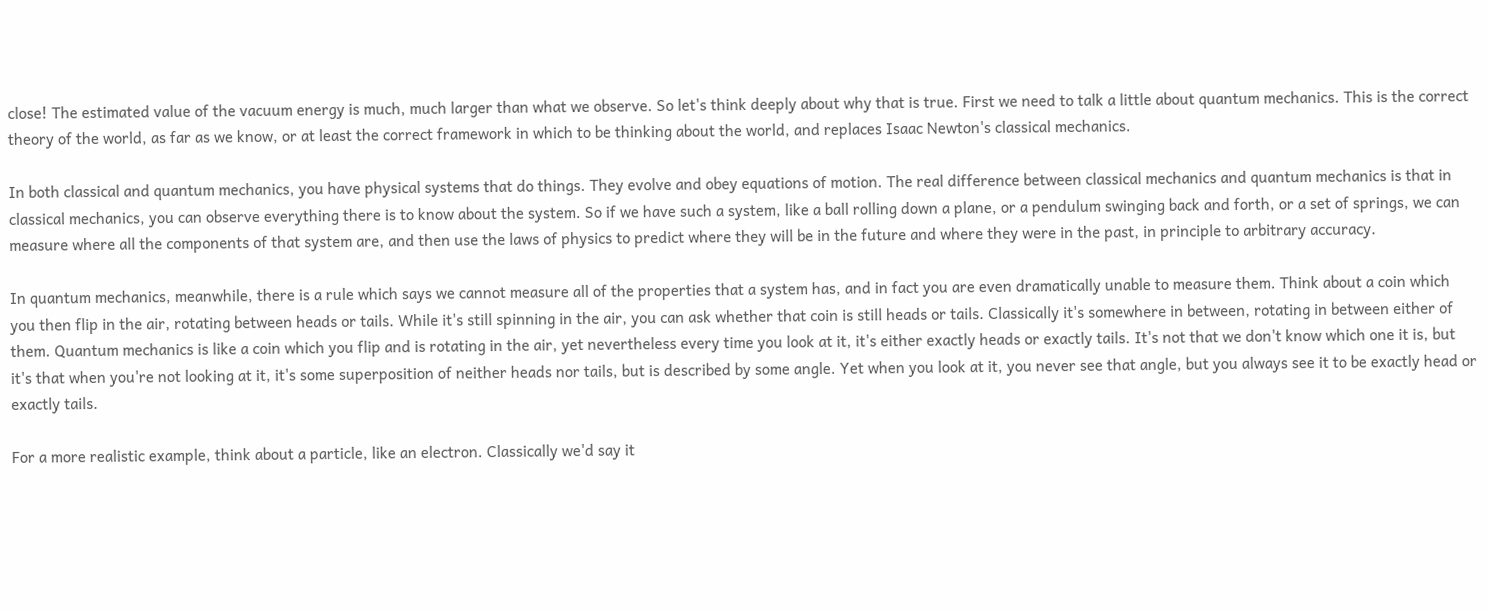close! The estimated value of the vacuum energy is much, much larger than what we observe. So let's think deeply about why that is true. First we need to talk a little about quantum mechanics. This is the correct theory of the world, as far as we know, or at least the correct framework in which to be thinking about the world, and replaces Isaac Newton's classical mechanics.

In both classical and quantum mechanics, you have physical systems that do things. They evolve and obey equations of motion. The real difference between classical mechanics and quantum mechanics is that in classical mechanics, you can observe everything there is to know about the system. So if we have such a system, like a ball rolling down a plane, or a pendulum swinging back and forth, or a set of springs, we can measure where all the components of that system are, and then use the laws of physics to predict where they will be in the future and where they were in the past, in principle to arbitrary accuracy.

In quantum mechanics, meanwhile, there is a rule which says we cannot measure all of the properties that a system has, and in fact you are even dramatically unable to measure them. Think about a coin which you then flip in the air, rotating between heads or tails. While it's still spinning in the air, you can ask whether that coin is still heads or tails. Classically it's somewhere in between, rotating in between either of them. Quantum mechanics is like a coin which you flip and is rotating in the air, yet nevertheless every time you look at it, it's either exactly heads or exactly tails. It's not that we don't know which one it is, but it's that when you're not looking at it, it's some superposition of neither heads nor tails, but is described by some angle. Yet when you look at it, you never see that angle, but you always see it to be exactly head or exactly tails.

For a more realistic example, think about a particle, like an electron. Classically we'd say it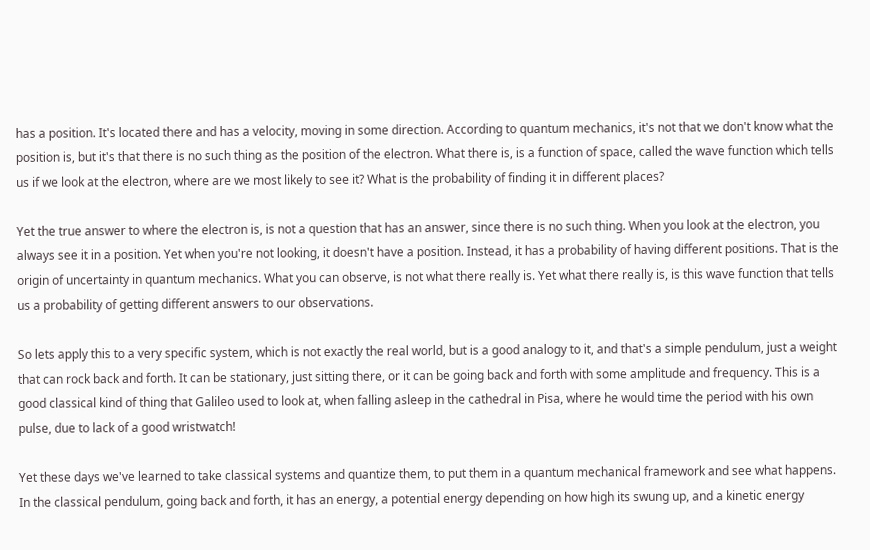has a position. It's located there and has a velocity, moving in some direction. According to quantum mechanics, it's not that we don't know what the position is, but it's that there is no such thing as the position of the electron. What there is, is a function of space, called the wave function which tells us if we look at the electron, where are we most likely to see it? What is the probability of finding it in different places?

Yet the true answer to where the electron is, is not a question that has an answer, since there is no such thing. When you look at the electron, you always see it in a position. Yet when you're not looking, it doesn't have a position. Instead, it has a probability of having different positions. That is the origin of uncertainty in quantum mechanics. What you can observe, is not what there really is. Yet what there really is, is this wave function that tells us a probability of getting different answers to our observations.

So lets apply this to a very specific system, which is not exactly the real world, but is a good analogy to it, and that's a simple pendulum, just a weight that can rock back and forth. It can be stationary, just sitting there, or it can be going back and forth with some amplitude and frequency. This is a good classical kind of thing that Galileo used to look at, when falling asleep in the cathedral in Pisa, where he would time the period with his own pulse, due to lack of a good wristwatch!

Yet these days we've learned to take classical systems and quantize them, to put them in a quantum mechanical framework and see what happens. In the classical pendulum, going back and forth, it has an energy, a potential energy depending on how high its swung up, and a kinetic energy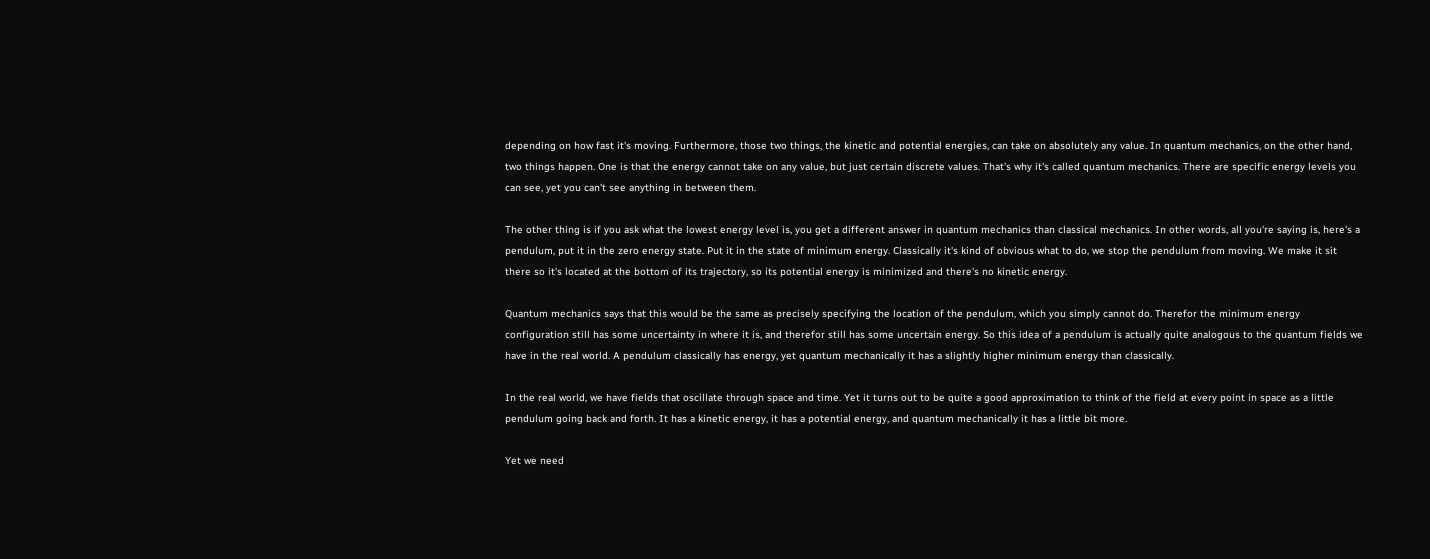depending on how fast it's moving. Furthermore, those two things, the kinetic and potential energies, can take on absolutely any value. In quantum mechanics, on the other hand, two things happen. One is that the energy cannot take on any value, but just certain discrete values. That's why it's called quantum mechanics. There are specific energy levels you can see, yet you can't see anything in between them.

The other thing is if you ask what the lowest energy level is, you get a different answer in quantum mechanics than classical mechanics. In other words, all you're saying is, here's a pendulum, put it in the zero energy state. Put it in the state of minimum energy. Classically it's kind of obvious what to do, we stop the pendulum from moving. We make it sit there so it's located at the bottom of its trajectory, so its potential energy is minimized and there's no kinetic energy.

Quantum mechanics says that this would be the same as precisely specifying the location of the pendulum, which you simply cannot do. Therefor the minimum energy configuration still has some uncertainty in where it is, and therefor still has some uncertain energy. So this idea of a pendulum is actually quite analogous to the quantum fields we have in the real world. A pendulum classically has energy, yet quantum mechanically it has a slightly higher minimum energy than classically.

In the real world, we have fields that oscillate through space and time. Yet it turns out to be quite a good approximation to think of the field at every point in space as a little pendulum going back and forth. It has a kinetic energy, it has a potential energy, and quantum mechanically it has a little bit more.

Yet we need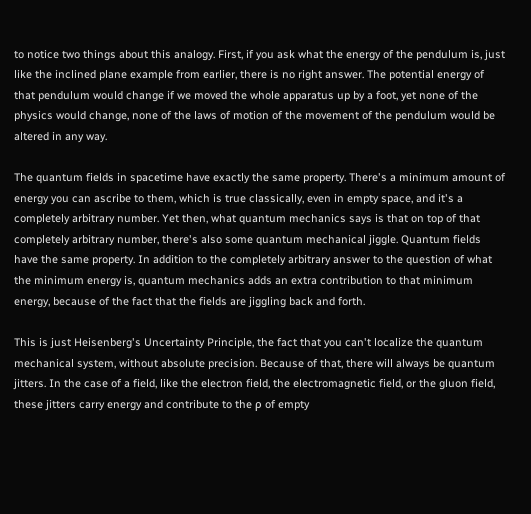to notice two things about this analogy. First, if you ask what the energy of the pendulum is, just like the inclined plane example from earlier, there is no right answer. The potential energy of that pendulum would change if we moved the whole apparatus up by a foot, yet none of the physics would change, none of the laws of motion of the movement of the pendulum would be altered in any way.

The quantum fields in spacetime have exactly the same property. There's a minimum amount of energy you can ascribe to them, which is true classically, even in empty space, and it's a completely arbitrary number. Yet then, what quantum mechanics says is that on top of that completely arbitrary number, there's also some quantum mechanical jiggle. Quantum fields have the same property. In addition to the completely arbitrary answer to the question of what the minimum energy is, quantum mechanics adds an extra contribution to that minimum energy, because of the fact that the fields are jiggling back and forth.

This is just Heisenberg's Uncertainty Principle, the fact that you can't localize the quantum mechanical system, without absolute precision. Because of that, there will always be quantum jitters. In the case of a field, like the electron field, the electromagnetic field, or the gluon field, these jitters carry energy and contribute to the ρ of empty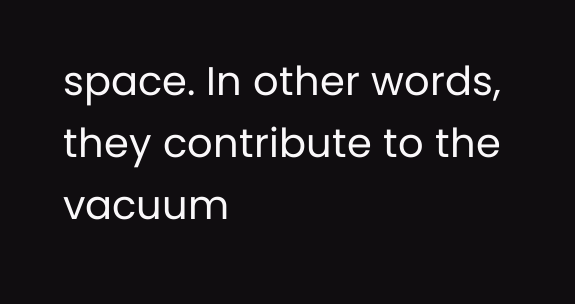space. In other words, they contribute to the vacuum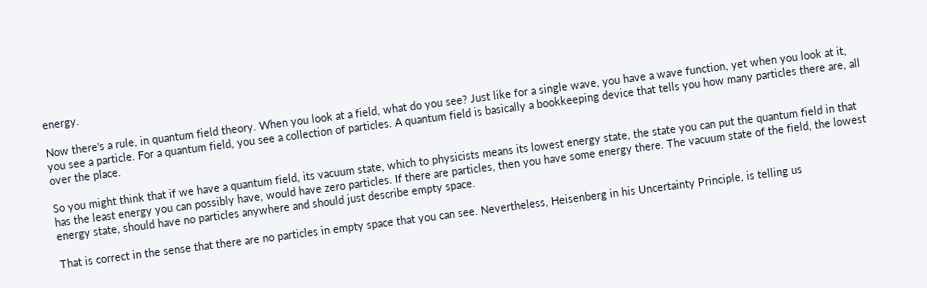energy.

Now there's a rule, in quantum field theory. When you look at a field, what do you see? Just like for a single wave, you have a wave function, yet when you look at it, you see a particle. For a quantum field, you see a collection of particles. A quantum field is basically a bookkeeping device that tells you how many particles there are, all over the place.

So you might think that if we have a quantum field, its vacuum state, which to physicists means its lowest energy state, the state you can put the quantum field in that has the least energy you can possibly have, would have zero particles. If there are particles, then you have some energy there. The vacuum state of the field, the lowest energy state, should have no particles anywhere and should just describe empty space.

That is correct in the sense that there are no particles in empty space that you can see. Nevertheless, Heisenberg in his Uncertainty Principle, is telling us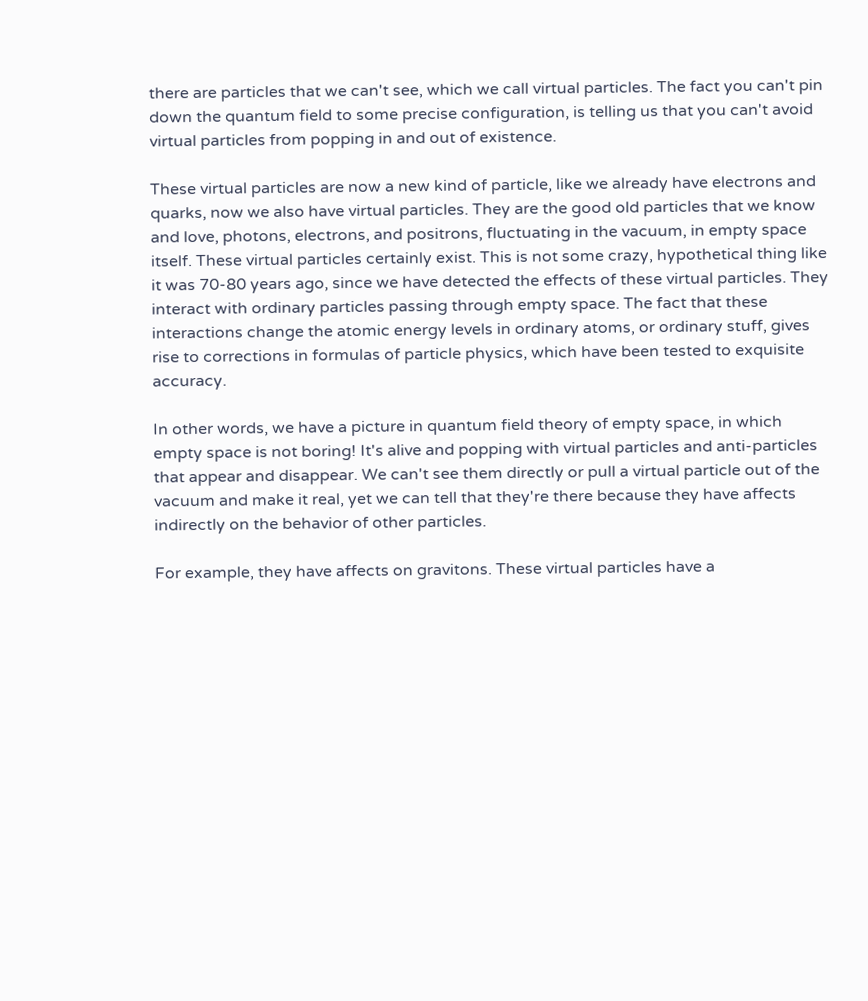there are particles that we can't see, which we call virtual particles. The fact you can't pin down the quantum field to some precise configuration, is telling us that you can't avoid virtual particles from popping in and out of existence.

These virtual particles are now a new kind of particle, like we already have electrons and quarks, now we also have virtual particles. They are the good old particles that we know and love, photons, electrons, and positrons, fluctuating in the vacuum, in empty space itself. These virtual particles certainly exist. This is not some crazy, hypothetical thing like it was 70-80 years ago, since we have detected the effects of these virtual particles. They interact with ordinary particles passing through empty space. The fact that these interactions change the atomic energy levels in ordinary atoms, or ordinary stuff, gives rise to corrections in formulas of particle physics, which have been tested to exquisite accuracy.

In other words, we have a picture in quantum field theory of empty space, in which empty space is not boring! It's alive and popping with virtual particles and anti-particles that appear and disappear. We can't see them directly or pull a virtual particle out of the vacuum and make it real, yet we can tell that they're there because they have affects indirectly on the behavior of other particles.

For example, they have affects on gravitons. These virtual particles have a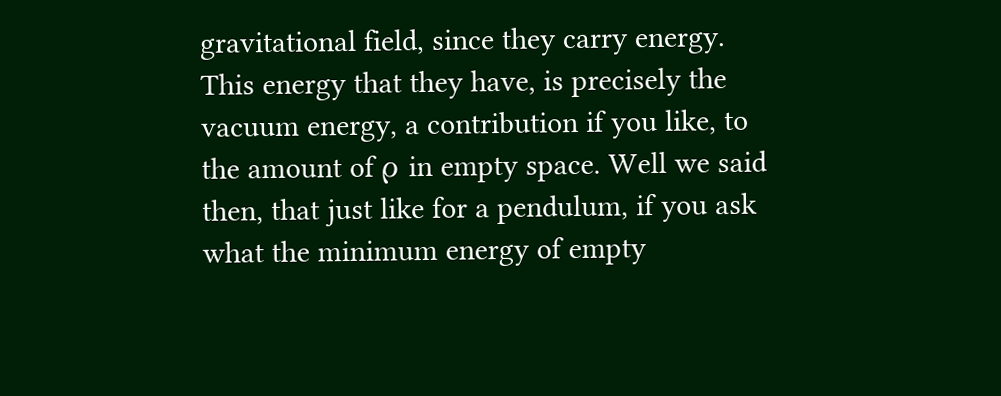gravitational field, since they carry energy. This energy that they have, is precisely the vacuum energy, a contribution if you like, to the amount of ρ in empty space. Well we said then, that just like for a pendulum, if you ask what the minimum energy of empty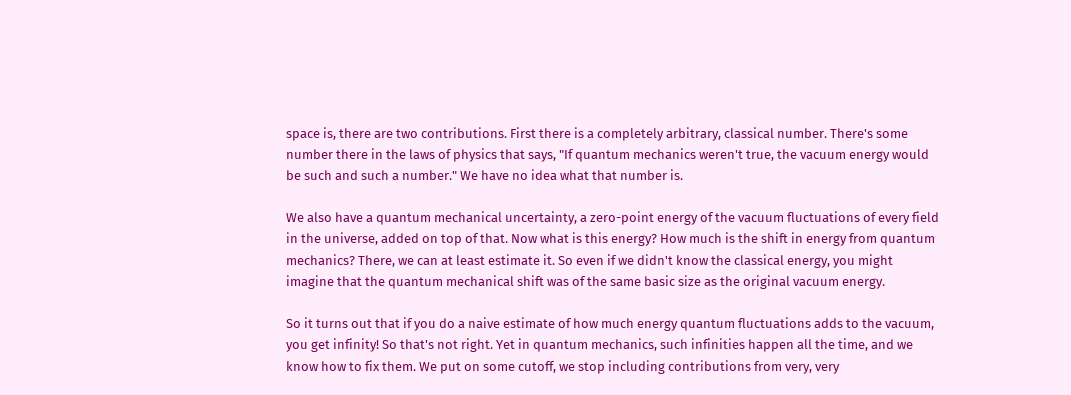space is, there are two contributions. First there is a completely arbitrary, classical number. There's some number there in the laws of physics that says, "If quantum mechanics weren't true, the vacuum energy would be such and such a number." We have no idea what that number is.

We also have a quantum mechanical uncertainty, a zero-point energy of the vacuum fluctuations of every field in the universe, added on top of that. Now what is this energy? How much is the shift in energy from quantum mechanics? There, we can at least estimate it. So even if we didn't know the classical energy, you might imagine that the quantum mechanical shift was of the same basic size as the original vacuum energy.

So it turns out that if you do a naive estimate of how much energy quantum fluctuations adds to the vacuum, you get infinity! So that's not right. Yet in quantum mechanics, such infinities happen all the time, and we know how to fix them. We put on some cutoff, we stop including contributions from very, very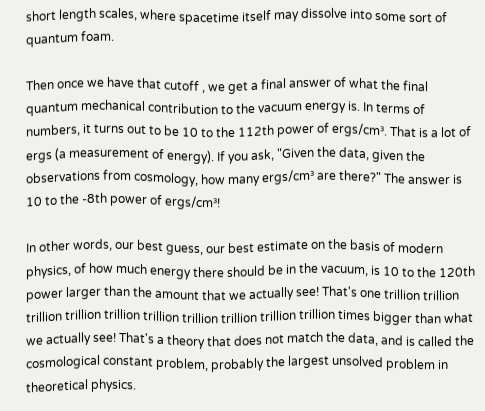short length scales, where spacetime itself may dissolve into some sort of quantum foam.

Then once we have that cutoff , we get a final answer of what the final quantum mechanical contribution to the vacuum energy is. In terms of numbers, it turns out to be 10 to the 112th power of ergs/cm³. That is a lot of ergs (a measurement of energy). If you ask, "Given the data, given the observations from cosmology, how many ergs/cm³ are there?" The answer is 10 to the -8th power of ergs/cm³!

In other words, our best guess, our best estimate on the basis of modern physics, of how much energy there should be in the vacuum, is 10 to the 120th power larger than the amount that we actually see! That's one trillion trillion trillion trillion trillion trillion trillion trillion trillion trillion times bigger than what we actually see! That's a theory that does not match the data, and is called the cosmological constant problem, probably the largest unsolved problem in theoretical physics.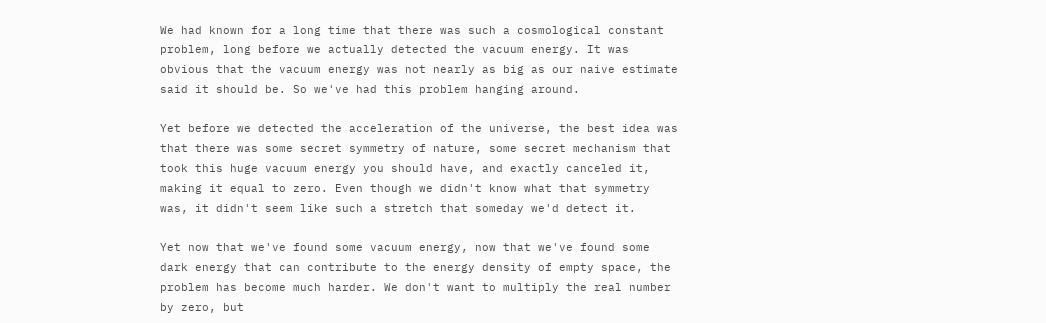We had known for a long time that there was such a cosmological constant problem, long before we actually detected the vacuum energy. It was obvious that the vacuum energy was not nearly as big as our naive estimate said it should be. So we've had this problem hanging around.

Yet before we detected the acceleration of the universe, the best idea was that there was some secret symmetry of nature, some secret mechanism that took this huge vacuum energy you should have, and exactly canceled it, making it equal to zero. Even though we didn't know what that symmetry was, it didn't seem like such a stretch that someday we'd detect it.

Yet now that we've found some vacuum energy, now that we've found some dark energy that can contribute to the energy density of empty space, the problem has become much harder. We don't want to multiply the real number by zero, but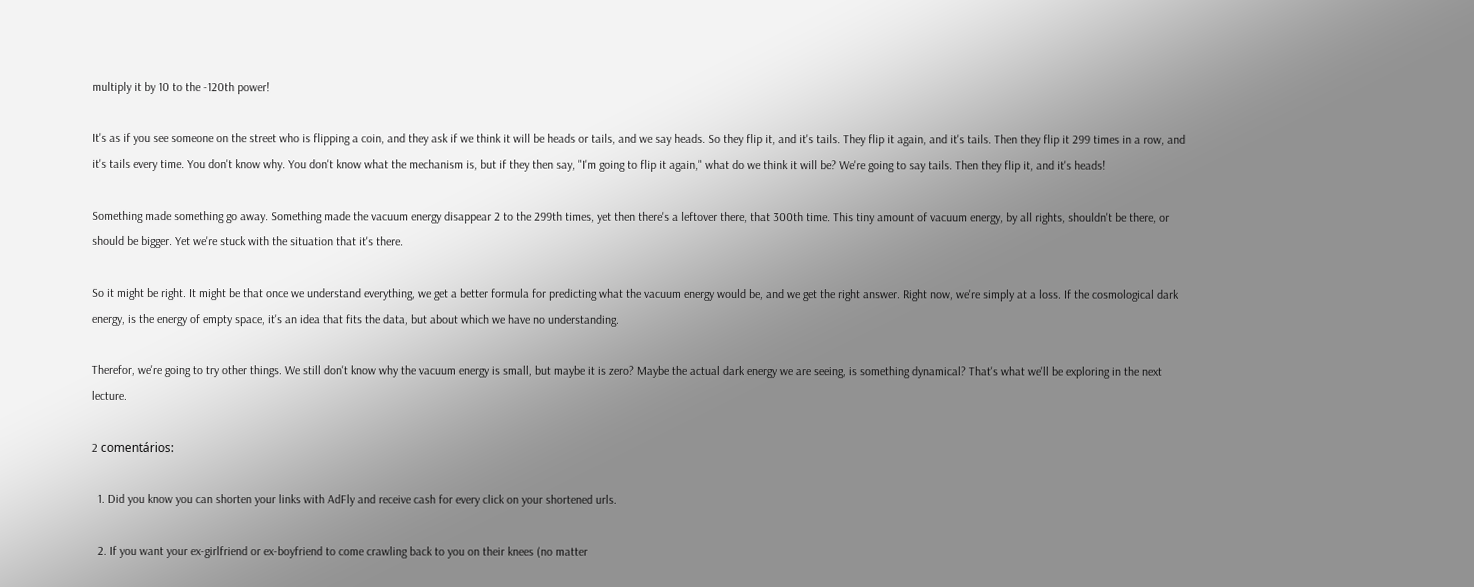multiply it by 10 to the -120th power!

It's as if you see someone on the street who is flipping a coin, and they ask if we think it will be heads or tails, and we say heads. So they flip it, and it's tails. They flip it again, and it's tails. Then they flip it 299 times in a row, and it's tails every time. You don't know why. You don't know what the mechanism is, but if they then say, "I'm going to flip it again," what do we think it will be? We're going to say tails. Then they flip it, and it's heads!

Something made something go away. Something made the vacuum energy disappear 2 to the 299th times, yet then there's a leftover there, that 300th time. This tiny amount of vacuum energy, by all rights, shouldn't be there, or should be bigger. Yet we're stuck with the situation that it's there.

So it might be right. It might be that once we understand everything, we get a better formula for predicting what the vacuum energy would be, and we get the right answer. Right now, we're simply at a loss. If the cosmological dark energy, is the energy of empty space, it's an idea that fits the data, but about which we have no understanding.

Therefor, we're going to try other things. We still don't know why the vacuum energy is small, but maybe it is zero? Maybe the actual dark energy we are seeing, is something dynamical? That's what we'll be exploring in the next lecture.

2 comentários:

  1. Did you know you can shorten your links with AdFly and receive cash for every click on your shortened urls.

  2. If you want your ex-girlfriend or ex-boyfriend to come crawling back to you on their knees (no matter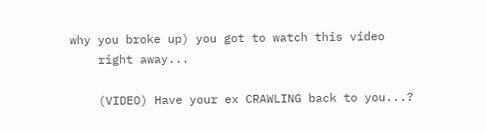why you broke up) you got to watch this video
    right away...

    (VIDEO) Have your ex CRAWLING back to you...?